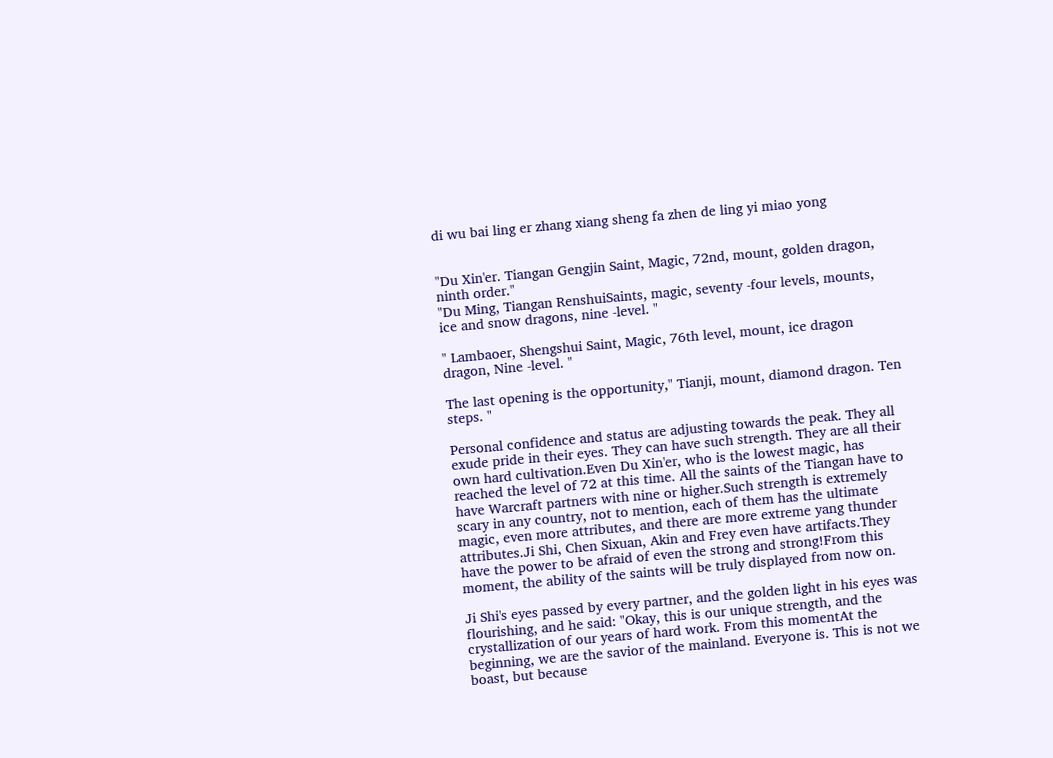di wu bai ling er zhang xiang sheng fa zhen de ling yi miao yong


"Du Xin'er. Tiangan Gengjin Saint, Magic, 72nd, mount, golden dragon, ninth order."
"Du Ming, Tiangan RenshuiSaints, magic, seventy -four levels, mounts, ice and snow dragons, nine -level. "

" Lambaoer, Shengshui Saint, Magic, 76th level, mount, ice dragon dragon, Nine -level. "

The last opening is the opportunity," Tianji, mount, diamond dragon. Ten steps. "

Personal confidence and status are adjusting towards the peak. They all exude pride in their eyes. They can have such strength. They are all their own hard cultivation.Even Du Xin'er, who is the lowest magic, has reached the level of 72 at this time. All the saints of the Tiangan have to have Warcraft partners with nine or higher.Such strength is extremely scary in any country, not to mention, each of them has the ultimate magic, even more attributes, and there are more extreme yang thunder attributes.Ji Shi, Chen Sixuan, Akin and Frey even have artifacts.They have the power to be afraid of even the strong and strong!From this moment, the ability of the saints will be truly displayed from now on.

Ji Shi's eyes passed by every partner, and the golden light in his eyes was flourishing, and he said: "Okay, this is our unique strength, and the crystallization of our years of hard work. From this momentAt the beginning, we are the savior of the mainland. Everyone is. This is not we boast, but because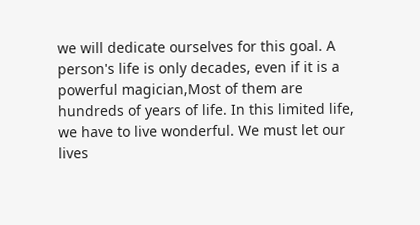we will dedicate ourselves for this goal. A person's life is only decades, even if it is a powerful magician,Most of them are hundreds of years of life. In this limited life, we have to live wonderful. We must let our lives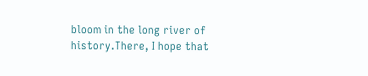bloom in the long river of history.There, I hope that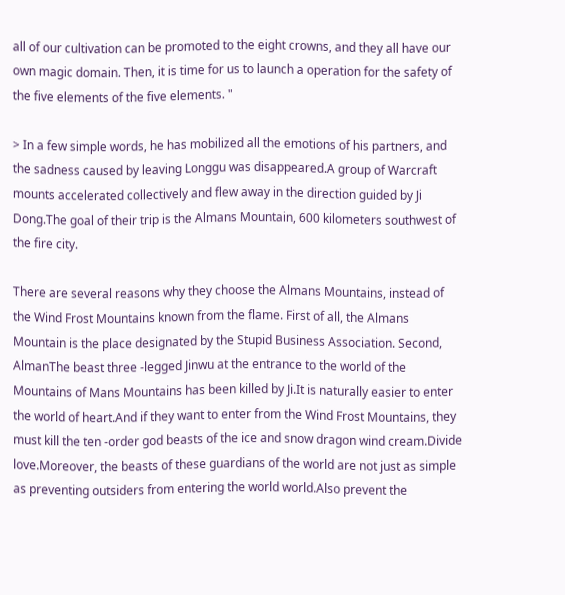all of our cultivation can be promoted to the eight crowns, and they all have our own magic domain. Then, it is time for us to launch a operation for the safety of the five elements of the five elements. "

> In a few simple words, he has mobilized all the emotions of his partners, and the sadness caused by leaving Longgu was disappeared.A group of Warcraft mounts accelerated collectively and flew away in the direction guided by Ji Dong.The goal of their trip is the Almans Mountain, 600 kilometers southwest of the fire city.

There are several reasons why they choose the Almans Mountains, instead of the Wind Frost Mountains known from the flame. First of all, the Almans Mountain is the place designated by the Stupid Business Association. Second, AlmanThe beast three -legged Jinwu at the entrance to the world of the Mountains of Mans Mountains has been killed by Ji.It is naturally easier to enter the world of heart.And if they want to enter from the Wind Frost Mountains, they must kill the ten -order god beasts of the ice and snow dragon wind cream.Divide love.Moreover, the beasts of these guardians of the world are not just as simple as preventing outsiders from entering the world world.Also prevent the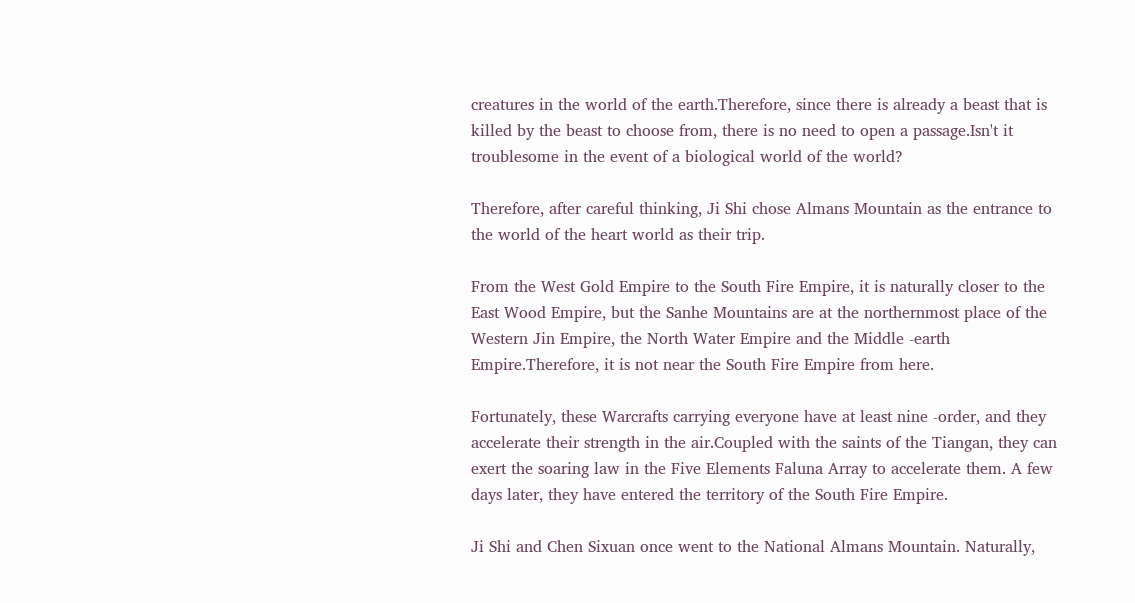creatures in the world of the earth.Therefore, since there is already a beast that is killed by the beast to choose from, there is no need to open a passage.Isn't it troublesome in the event of a biological world of the world?

Therefore, after careful thinking, Ji Shi chose Almans Mountain as the entrance to the world of the heart world as their trip.

From the West Gold Empire to the South Fire Empire, it is naturally closer to the East Wood Empire, but the Sanhe Mountains are at the northernmost place of the Western Jin Empire, the North Water Empire and the Middle -earth Empire.Therefore, it is not near the South Fire Empire from here.

Fortunately, these Warcrafts carrying everyone have at least nine -order, and they accelerate their strength in the air.Coupled with the saints of the Tiangan, they can exert the soaring law in the Five Elements Faluna Array to accelerate them. A few days later, they have entered the territory of the South Fire Empire.

Ji Shi and Chen Sixuan once went to the National Almans Mountain. Naturally,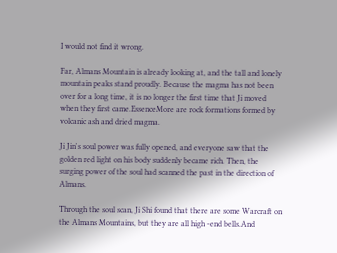I would not find it wrong.

Far, Almans Mountain is already looking at, and the tall and lonely mountain peaks stand proudly. Because the magma has not been over for a long time, it is no longer the first time that Ji moved when they first came.EssenceMore are rock formations formed by volcanic ash and dried magma.

Ji Jin's soul power was fully opened, and everyone saw that the golden red light on his body suddenly became rich. Then, the surging power of the soul had scanned the past in the direction of Almans.

Through the soul scan, Ji Shi found that there are some Warcraft on the Almans Mountains, but they are all high -end bells.And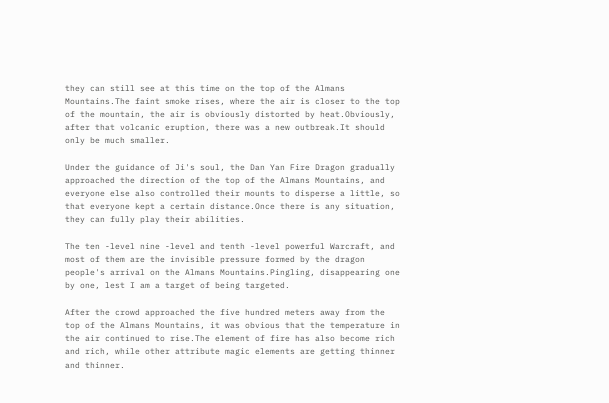they can still see at this time on the top of the Almans Mountains.The faint smoke rises, where the air is closer to the top of the mountain, the air is obviously distorted by heat.Obviously, after that volcanic eruption, there was a new outbreak.It should only be much smaller.

Under the guidance of Ji's soul, the Dan Yan Fire Dragon gradually approached the direction of the top of the Almans Mountains, and everyone else also controlled their mounts to disperse a little, so that everyone kept a certain distance.Once there is any situation, they can fully play their abilities.

The ten -level nine -level and tenth -level powerful Warcraft, and most of them are the invisible pressure formed by the dragon people's arrival on the Almans Mountains.Pingling, disappearing one by one, lest I am a target of being targeted.

After the crowd approached the five hundred meters away from the top of the Almans Mountains, it was obvious that the temperature in the air continued to rise.The element of fire has also become rich and rich, while other attribute magic elements are getting thinner and thinner.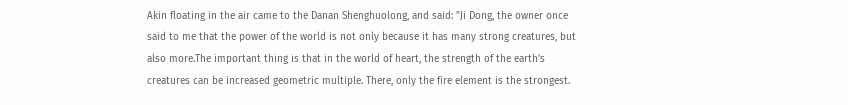Akin floating in the air came to the Danan Shenghuolong, and said: "Ji Dong, the owner once said to me that the power of the world is not only because it has many strong creatures, but also more.The important thing is that in the world of heart, the strength of the earth's creatures can be increased geometric multiple. There, only the fire element is the strongest.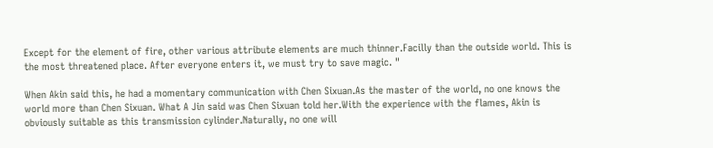Except for the element of fire, other various attribute elements are much thinner.Facilly than the outside world. This is the most threatened place. After everyone enters it, we must try to save magic. "

When Akin said this, he had a momentary communication with Chen Sixuan.As the master of the world, no one knows the world more than Chen Sixuan. What A Jin said was Chen Sixuan told her.With the experience with the flames, Akin is obviously suitable as this transmission cylinder.Naturally, no one will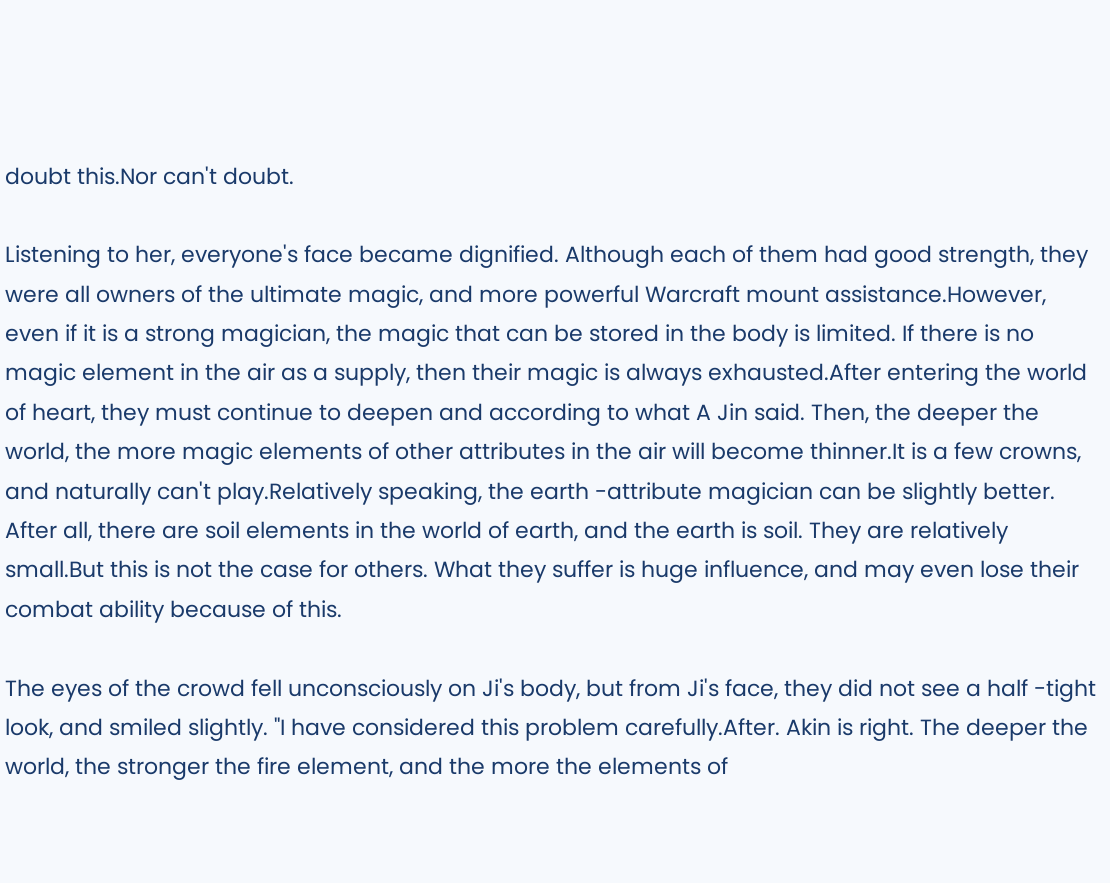doubt this.Nor can't doubt.

Listening to her, everyone's face became dignified. Although each of them had good strength, they were all owners of the ultimate magic, and more powerful Warcraft mount assistance.However, even if it is a strong magician, the magic that can be stored in the body is limited. If there is no magic element in the air as a supply, then their magic is always exhausted.After entering the world of heart, they must continue to deepen and according to what A Jin said. Then, the deeper the world, the more magic elements of other attributes in the air will become thinner.It is a few crowns, and naturally can't play.Relatively speaking, the earth -attribute magician can be slightly better. After all, there are soil elements in the world of earth, and the earth is soil. They are relatively small.But this is not the case for others. What they suffer is huge influence, and may even lose their combat ability because of this.

The eyes of the crowd fell unconsciously on Ji's body, but from Ji's face, they did not see a half -tight look, and smiled slightly. "I have considered this problem carefully.After. Akin is right. The deeper the world, the stronger the fire element, and the more the elements of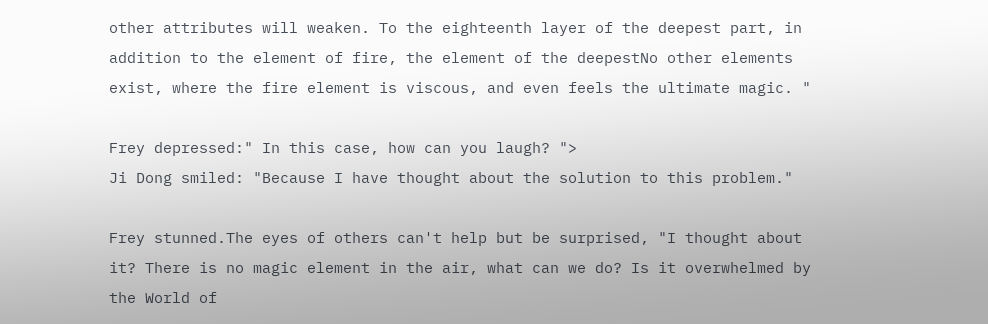other attributes will weaken. To the eighteenth layer of the deepest part, in addition to the element of fire, the element of the deepestNo other elements exist, where the fire element is viscous, and even feels the ultimate magic. "

Frey depressed:" In this case, how can you laugh? ">
Ji Dong smiled: "Because I have thought about the solution to this problem."

Frey stunned.The eyes of others can't help but be surprised, "I thought about it? There is no magic element in the air, what can we do? Is it overwhelmed by the World of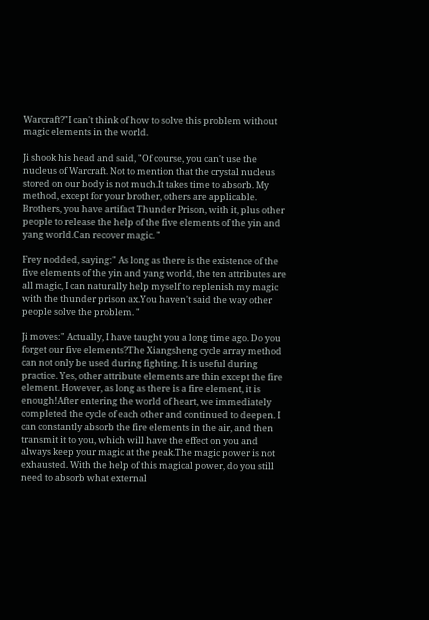Warcraft?"I can't think of how to solve this problem without magic elements in the world.

Ji shook his head and said, "Of course, you can't use the nucleus of Warcraft. Not to mention that the crystal nucleus stored on our body is not much.It takes time to absorb. My method, except for your brother, others are applicable. Brothers, you have artifact Thunder Prison, with it, plus other people to release the help of the five elements of the yin and yang world.Can recover magic. "

Frey nodded, saying:" As long as there is the existence of the five elements of the yin and yang world, the ten attributes are all magic, I can naturally help myself to replenish my magic with the thunder prison ax.You haven't said the way other people solve the problem. "

Ji moves:" Actually, I have taught you a long time ago. Do you forget our five elements?The Xiangsheng cycle array method can not only be used during fighting. It is useful during practice. Yes, other attribute elements are thin except the fire element. However, as long as there is a fire element, it is enough!After entering the world of heart, we immediately completed the cycle of each other and continued to deepen. I can constantly absorb the fire elements in the air, and then transmit it to you, which will have the effect on you and always keep your magic at the peak.The magic power is not exhausted. With the help of this magical power, do you still need to absorb what external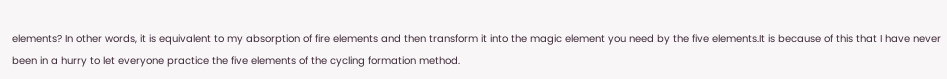elements? In other words, it is equivalent to my absorption of fire elements and then transform it into the magic element you need by the five elements.It is because of this that I have never been in a hurry to let everyone practice the five elements of the cycling formation method.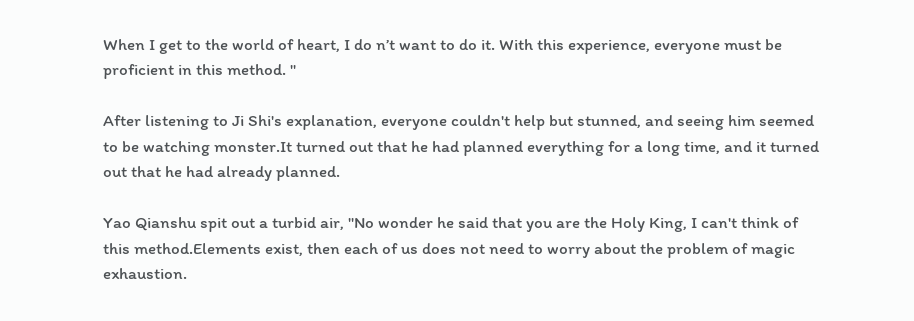When I get to the world of heart, I do n’t want to do it. With this experience, everyone must be proficient in this method. "

After listening to Ji Shi's explanation, everyone couldn't help but stunned, and seeing him seemed to be watching monster.It turned out that he had planned everything for a long time, and it turned out that he had already planned.

Yao Qianshu spit out a turbid air, "No wonder he said that you are the Holy King, I can't think of this method.Elements exist, then each of us does not need to worry about the problem of magic exhaustion.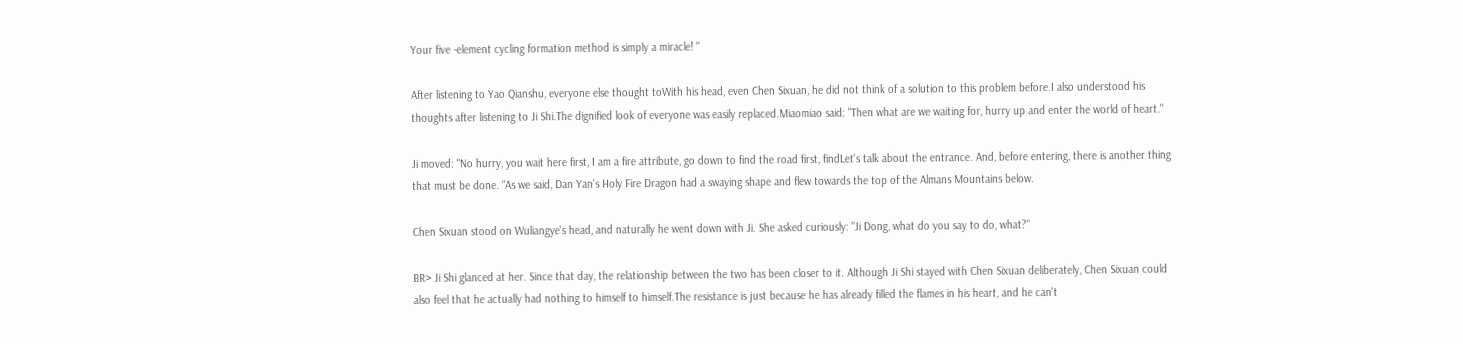Your five -element cycling formation method is simply a miracle! "

After listening to Yao Qianshu, everyone else thought toWith his head, even Chen Sixuan, he did not think of a solution to this problem before.I also understood his thoughts after listening to Ji Shi.The dignified look of everyone was easily replaced.Miaomiao said: "Then what are we waiting for, hurry up and enter the world of heart."

Ji moved: "No hurry, you wait here first, I am a fire attribute, go down to find the road first, findLet's talk about the entrance. And, before entering, there is another thing that must be done. "As we said, Dan Yan's Holy Fire Dragon had a swaying shape and flew towards the top of the Almans Mountains below.

Chen Sixuan stood on Wuliangye's head, and naturally he went down with Ji. She asked curiously: "Ji Dong, what do you say to do, what?"

BR> Ji Shi glanced at her. Since that day, the relationship between the two has been closer to it. Although Ji Shi stayed with Chen Sixuan deliberately, Chen Sixuan could also feel that he actually had nothing to himself to himself.The resistance is just because he has already filled the flames in his heart, and he can't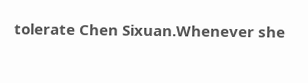tolerate Chen Sixuan.Whenever she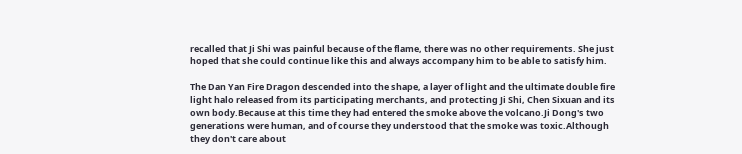recalled that Ji Shi was painful because of the flame, there was no other requirements. She just hoped that she could continue like this and always accompany him to be able to satisfy him.

The Dan Yan Fire Dragon descended into the shape, a layer of light and the ultimate double fire light halo released from its participating merchants, and protecting Ji Shi, Chen Sixuan and its own body.Because at this time they had entered the smoke above the volcano.Ji Dong's two generations were human, and of course they understood that the smoke was toxic.Although they don't care about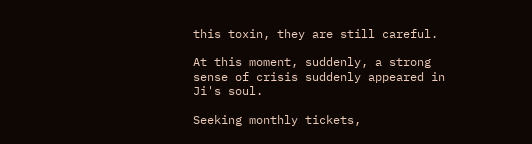this toxin, they are still careful.

At this moment, suddenly, a strong sense of crisis suddenly appeared in Ji's soul.

Seeking monthly tickets,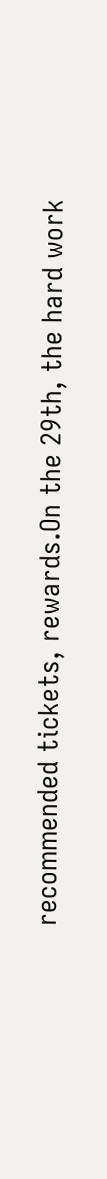recommended tickets, rewards.On the 29th, the hard work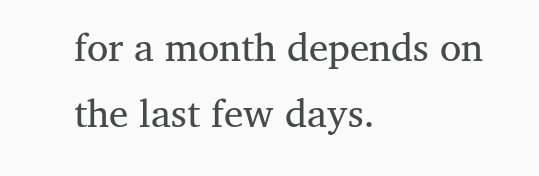for a month depends on the last few days.